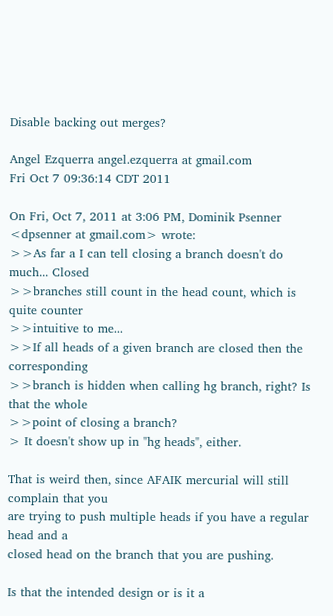Disable backing out merges?

Angel Ezquerra angel.ezquerra at gmail.com
Fri Oct 7 09:36:14 CDT 2011

On Fri, Oct 7, 2011 at 3:06 PM, Dominik Psenner <dpsenner at gmail.com> wrote:
>>As far a I can tell closing a branch doesn't do much... Closed
>>branches still count in the head count, which is quite counter
>>intuitive to me...
>>If all heads of a given branch are closed then the corresponding
>>branch is hidden when calling hg branch, right? Is that the whole
>>point of closing a branch?
> It doesn't show up in "hg heads", either.

That is weird then, since AFAIK mercurial will still complain that you
are trying to push multiple heads if you have a regular head and a
closed head on the branch that you are pushing.

Is that the intended design or is it a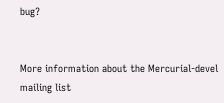bug?


More information about the Mercurial-devel mailing list